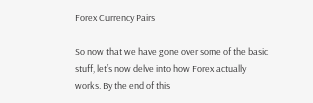Forex Currency Pairs

So now that we have gone over some of the basic stuff, let’s now delve into how Forex actually works. By the end of this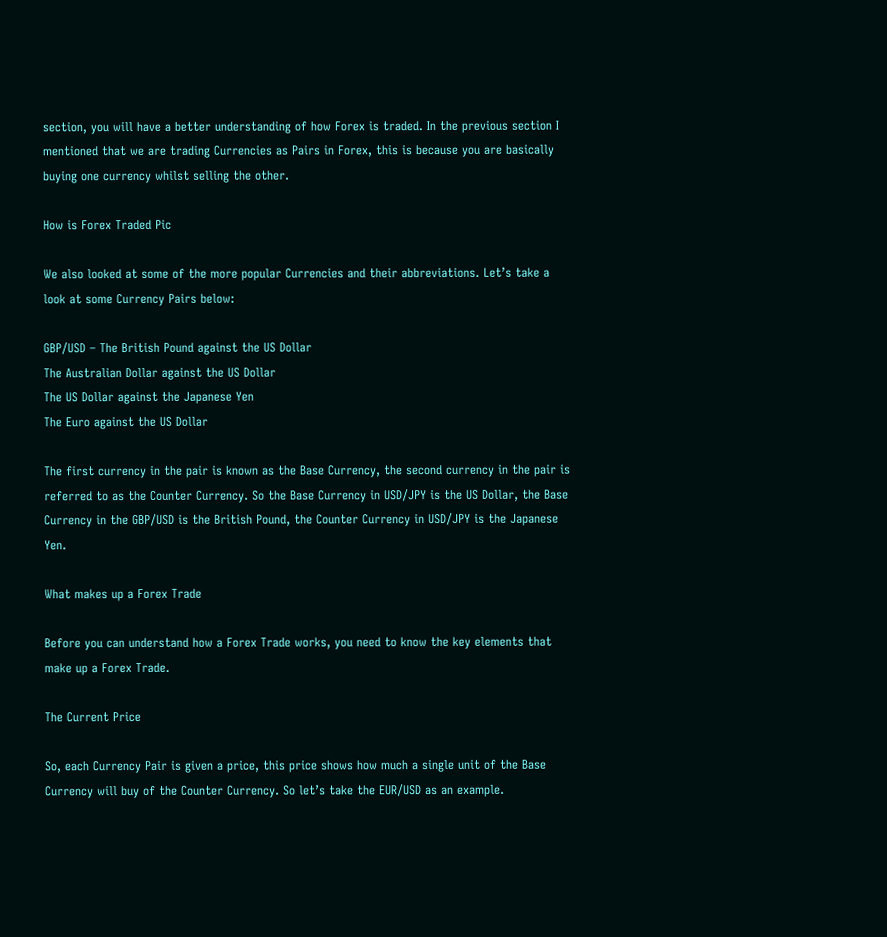section, you will have a better understanding of how Forex is traded. In the previous section I mentioned that we are trading Currencies as Pairs in Forex, this is because you are basically buying one currency whilst selling the other.

How is Forex Traded Pic

We also looked at some of the more popular Currencies and their abbreviations. Let’s take a look at some Currency Pairs below:

GBP/USD – The British Pound against the US Dollar
The Australian Dollar against the US Dollar
The US Dollar against the Japanese Yen
The Euro against the US Dollar

The first currency in the pair is known as the Base Currency, the second currency in the pair is referred to as the Counter Currency. So the Base Currency in USD/JPY is the US Dollar, the Base Currency in the GBP/USD is the British Pound, the Counter Currency in USD/JPY is the Japanese Yen.

What makes up a Forex Trade

Before you can understand how a Forex Trade works, you need to know the key elements that make up a Forex Trade.

The Current Price

So, each Currency Pair is given a price, this price shows how much a single unit of the Base Currency will buy of the Counter Currency. So let’s take the EUR/USD as an example.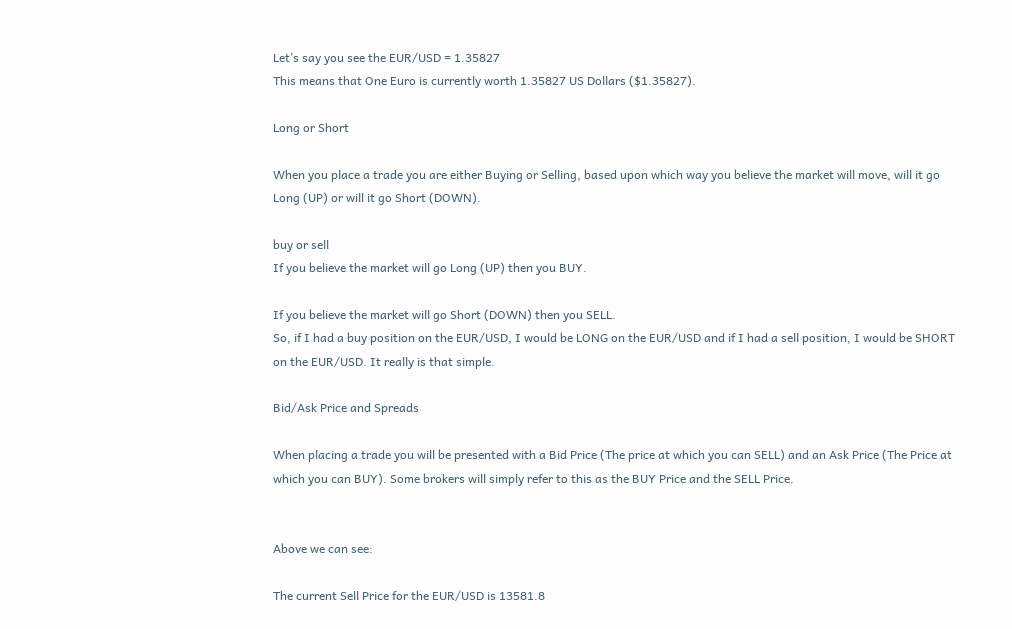Let’s say you see the EUR/USD = 1.35827
This means that One Euro is currently worth 1.35827 US Dollars ($1.35827).

Long or Short

When you place a trade you are either Buying or Selling, based upon which way you believe the market will move, will it go Long (UP) or will it go Short (DOWN).

buy or sell
If you believe the market will go Long (UP) then you BUY.

If you believe the market will go Short (DOWN) then you SELL.
So, if I had a buy position on the EUR/USD, I would be LONG on the EUR/USD and if I had a sell position, I would be SHORT on the EUR/USD. It really is that simple.

Bid/Ask Price and Spreads

When placing a trade you will be presented with a Bid Price (The price at which you can SELL) and an Ask Price (The Price at which you can BUY). Some brokers will simply refer to this as the BUY Price and the SELL Price.


Above we can see:

The current Sell Price for the EUR/USD is 13581.8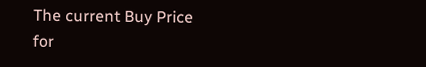The current Buy Price for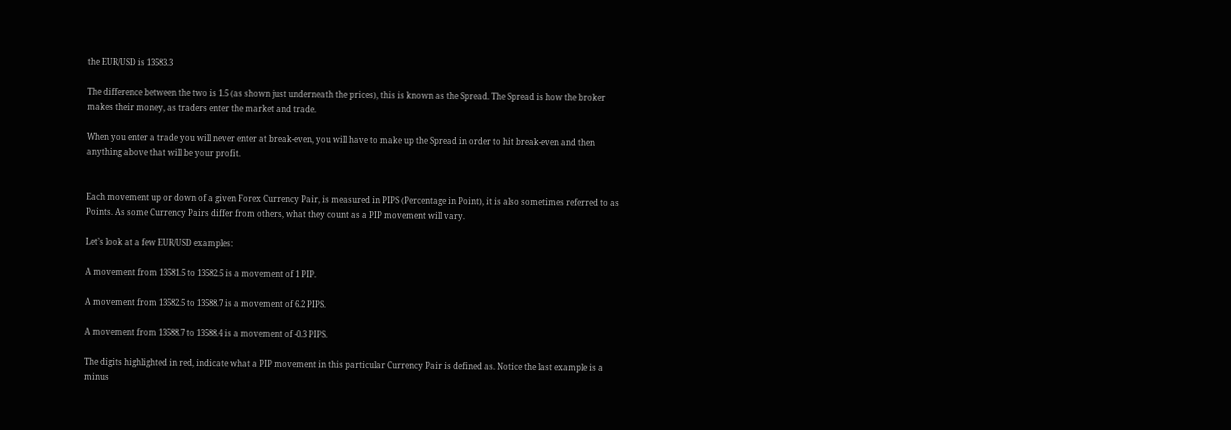the EUR/USD is 13583.3

The difference between the two is 1.5 (as shown just underneath the prices), this is known as the Spread. The Spread is how the broker makes their money, as traders enter the market and trade.

When you enter a trade you will never enter at break-even, you will have to make up the Spread in order to hit break-even and then anything above that will be your profit.


Each movement up or down of a given Forex Currency Pair, is measured in PIPS (Percentage in Point), it is also sometimes referred to as Points. As some Currency Pairs differ from others, what they count as a PIP movement will vary.

Let’s look at a few EUR/USD examples:

A movement from 13581.5 to 13582.5 is a movement of 1 PIP.

A movement from 13582.5 to 13588.7 is a movement of 6.2 PIPS.

A movement from 13588.7 to 13588.4 is a movement of -0.3 PIPS.

The digits highlighted in red, indicate what a PIP movement in this particular Currency Pair is defined as. Notice the last example is a minus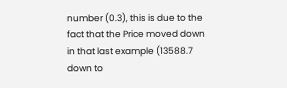number (0.3), this is due to the fact that the Price moved down in that last example (13588.7 down to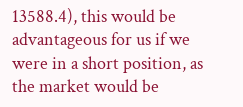13588.4), this would be advantageous for us if we were in a short position, as the market would be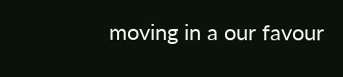moving in a our favour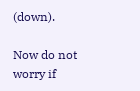(down).

Now do not worry if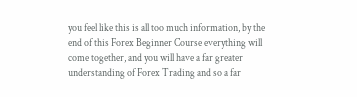you feel like this is all too much information, by the end of this Forex Beginner Course everything will come together, and you will have a far greater understanding of Forex Trading and so a far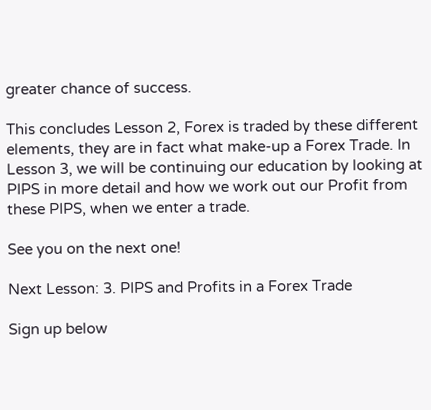greater chance of success.

This concludes Lesson 2, Forex is traded by these different elements, they are in fact what make-up a Forex Trade. In Lesson 3, we will be continuing our education by looking at PIPS in more detail and how we work out our Profit from these PIPS, when we enter a trade.

See you on the next one!

Next Lesson: 3. PIPS and Profits in a Forex Trade

Sign up below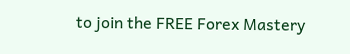to join the FREE Forex Mastery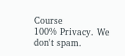Course
100% Privacy. We don't spam.